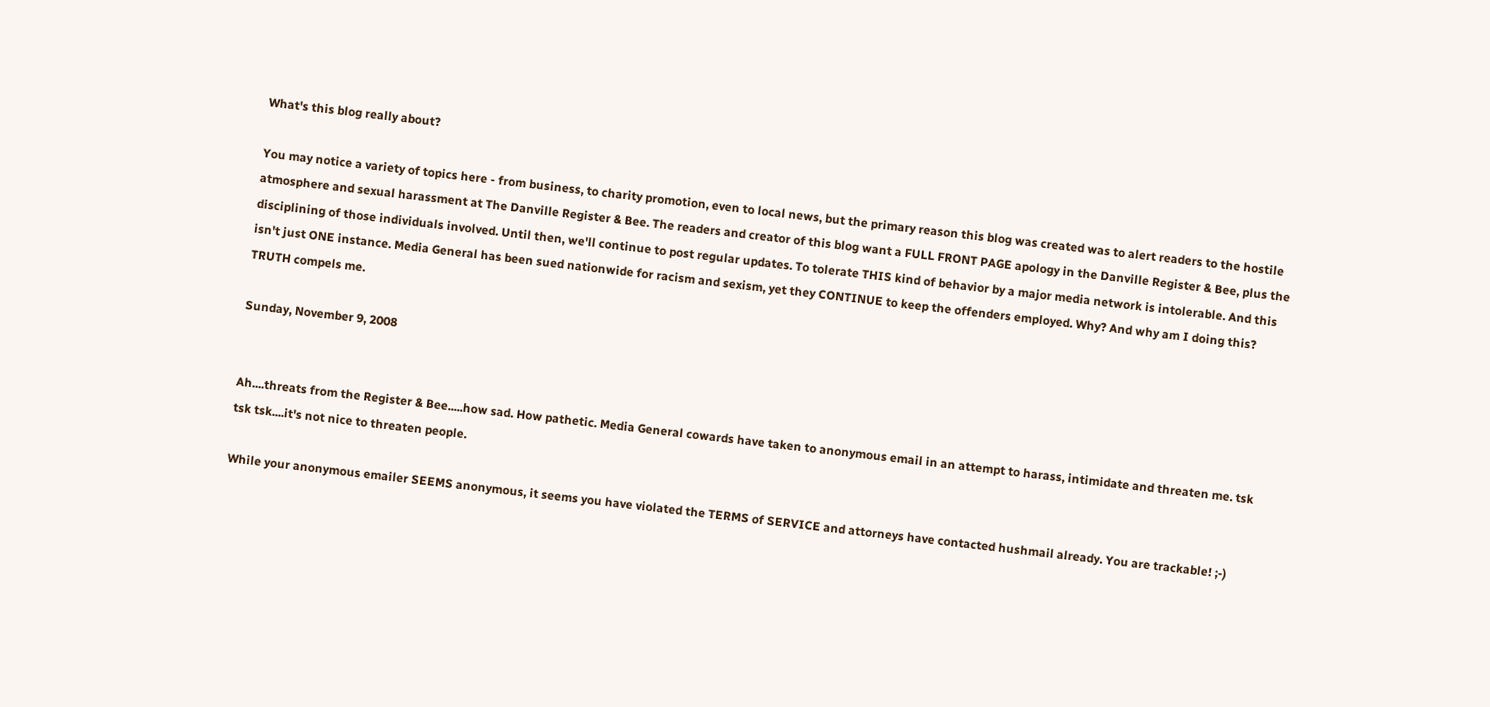What's this blog really about?

You may notice a variety of topics here - from business, to charity promotion, even to local news, but the primary reason this blog was created was to alert readers to the hostile atmosphere and sexual harassment at The Danville Register & Bee. The readers and creator of this blog want a FULL FRONT PAGE apology in the Danville Register & Bee, plus the disciplining of those individuals involved. Until then, we'll continue to post regular updates. To tolerate THIS kind of behavior by a major media network is intolerable. And this isn't just ONE instance. Media General has been sued nationwide for racism and sexism, yet they CONTINUE to keep the offenders employed. Why? And why am I doing this? TRUTH compels me.

Sunday, November 9, 2008


Ah....threats from the Register & Bee.....how sad. How pathetic. Media General cowards have taken to anonymous email in an attempt to harass, intimidate and threaten me. tsk tsk tsk....it's not nice to threaten people.

While your anonymous emailer SEEMS anonymous, it seems you have violated the TERMS of SERVICE and attorneys have contacted hushmail already. You are trackable! ;-)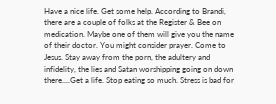Have a nice life. Get some help. According to Brandi, there are a couple of folks at the Register & Bee on medication. Maybe one of them will give you the name of their doctor. You might consider prayer. Come to Jesus. Stay away from the porn, the adultery and infidelity, the lies and Satan worshipping going on down there....Get a life. Stop eating so much. Stress is bad for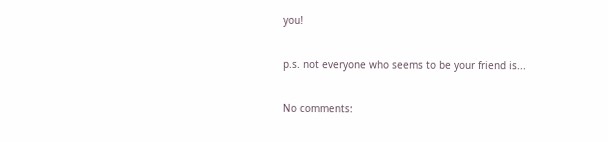you!

p.s. not everyone who seems to be your friend is...

No comments: